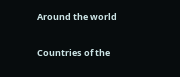Around the world

Countries of the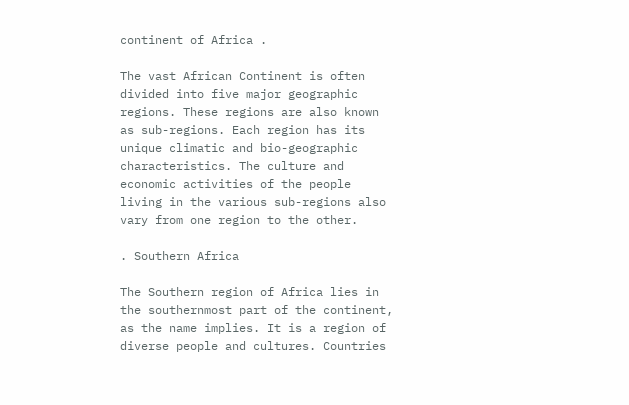continent of Africa .

The vast African Continent is often divided into five major geographic regions. These regions are also known as sub-regions. Each region has its unique climatic and bio-geographic characteristics. The culture and economic activities of the people living in the various sub-regions also vary from one region to the other.

. Southern Africa

The Southern region of Africa lies in the southernmost part of the continent, as the name implies. It is a region of diverse people and cultures. Countries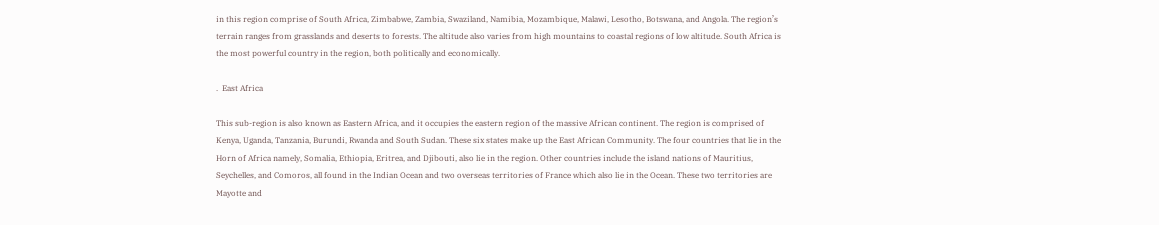in this region comprise of South Africa, Zimbabwe, Zambia, Swaziland, Namibia, Mozambique, Malawi, Lesotho, Botswana, and Angola. The region’s terrain ranges from grasslands and deserts to forests. The altitude also varies from high mountains to coastal regions of low altitude. South Africa is the most powerful country in the region, both politically and economically.

.  East Africa

This sub-region is also known as Eastern Africa, and it occupies the eastern region of the massive African continent. The region is comprised of Kenya, Uganda, Tanzania, Burundi, Rwanda and South Sudan. These six states make up the East African Community. The four countries that lie in the Horn of Africa namely, Somalia, Ethiopia, Eritrea, and Djibouti, also lie in the region. Other countries include the island nations of Mauritius, Seychelles, and Comoros, all found in the Indian Ocean and two overseas territories of France which also lie in the Ocean. These two territories are Mayotte and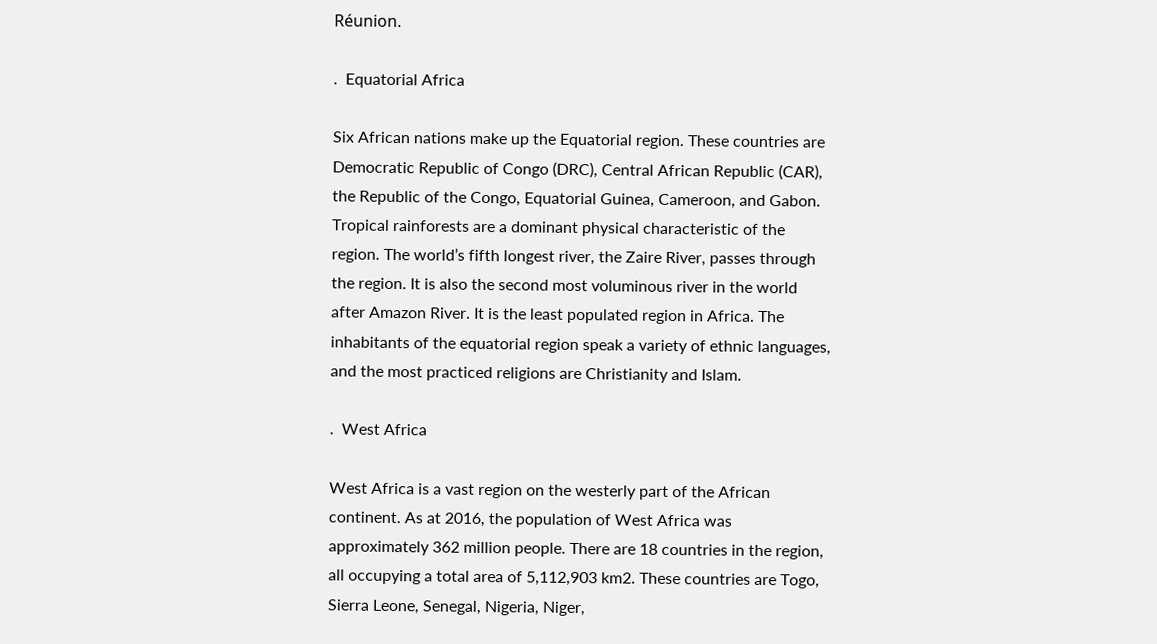Réunion.

.  Equatorial Africa

Six African nations make up the Equatorial region. These countries are Democratic Republic of Congo (DRC), Central African Republic (CAR), the Republic of the Congo, Equatorial Guinea, Cameroon, and Gabon. Tropical rainforests are a dominant physical characteristic of the region. The world’s fifth longest river, the Zaire River, passes through the region. It is also the second most voluminous river in the world after Amazon River. It is the least populated region in Africa. The inhabitants of the equatorial region speak a variety of ethnic languages, and the most practiced religions are Christianity and Islam.

.  West Africa

West Africa is a vast region on the westerly part of the African continent. As at 2016, the population of West Africa was approximately 362 million people. There are 18 countries in the region, all occupying a total area of 5,112,903 km2. These countries are Togo, Sierra Leone, Senegal, Nigeria, Niger,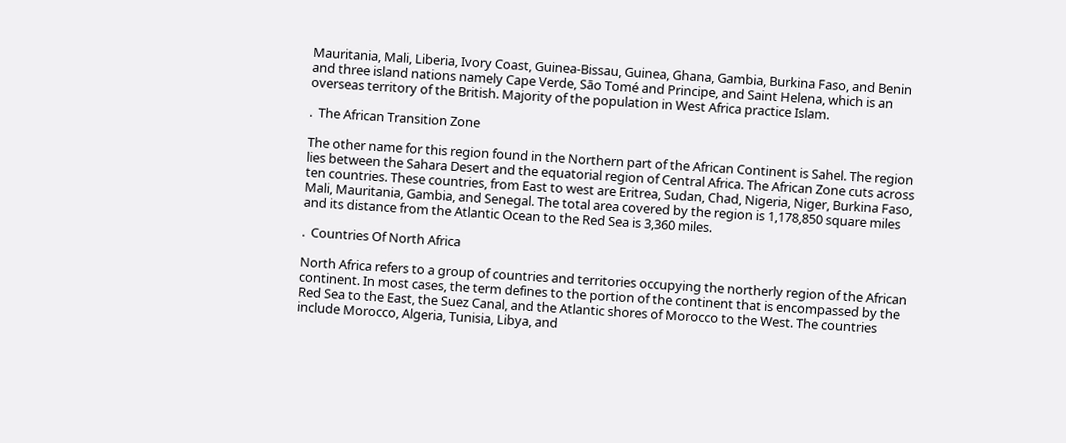Mauritania, Mali, Liberia, Ivory Coast, Guinea-Bissau, Guinea, Ghana, Gambia, Burkina Faso, and Benin and three island nations namely Cape Verde, Sāo Tomé and Principe, and Saint Helena, which is an overseas territory of the British. Majority of the population in West Africa practice Islam.

.  The African Transition Zone

The other name for this region found in the Northern part of the African Continent is Sahel. The region lies between the Sahara Desert and the equatorial region of Central Africa. The African Zone cuts across ten countries. These countries, from East to west are Eritrea, Sudan, Chad, Nigeria, Niger, Burkina Faso, Mali, Mauritania, Gambia, and Senegal. The total area covered by the region is 1,178,850 square miles and its distance from the Atlantic Ocean to the Red Sea is 3,360 miles.

.  Countries Of North Africa

North Africa refers to a group of countries and territories occupying the northerly region of the African continent. In most cases, the term defines to the portion of the continent that is encompassed by the Red Sea to the East, the Suez Canal, and the Atlantic shores of Morocco to the West. The countries include Morocco, Algeria, Tunisia, Libya, and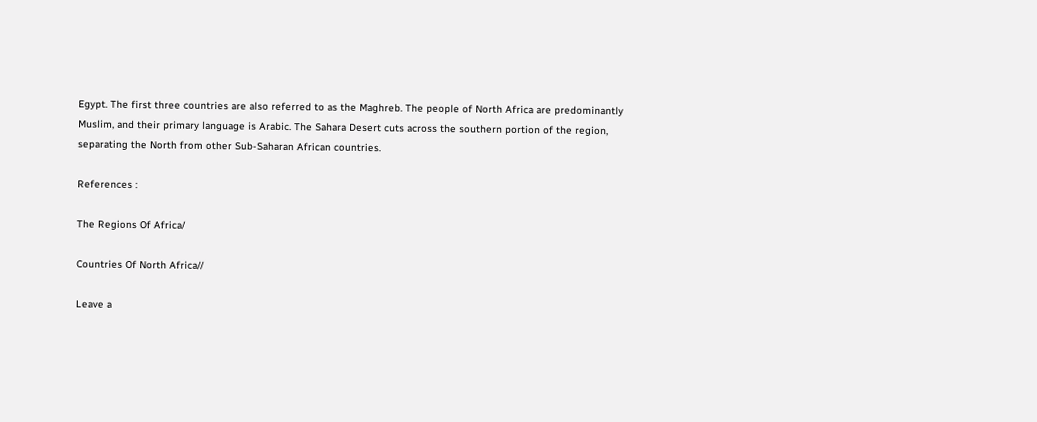Egypt. The first three countries are also referred to as the Maghreb. The people of North Africa are predominantly Muslim, and their primary language is Arabic. The Sahara Desert cuts across the southern portion of the region, separating the North from other Sub-Saharan African countries.

References :

The Regions Of Africa/

Countries Of North Africa//

Leave a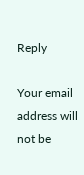Reply

Your email address will not be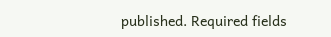published. Required fields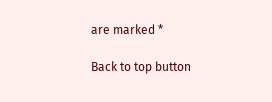are marked *

Back to top button